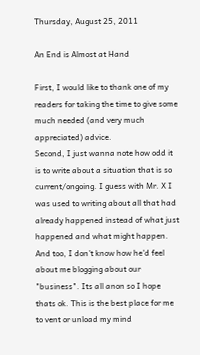Thursday, August 25, 2011

An End is Almost at Hand

First, I would like to thank one of my readers for taking the time to give some much needed (and very much appreciated) advice.
Second, I just wanna note how odd it is to write about a situation that is so current/ongoing. I guess with Mr. X I was used to writing about all that had already happened instead of what just happened and what might happen. And too, I don't know how he'd feel about me blogging about our "business". Its all anon so I hope thats ok. This is the best place for me to vent or unload my mind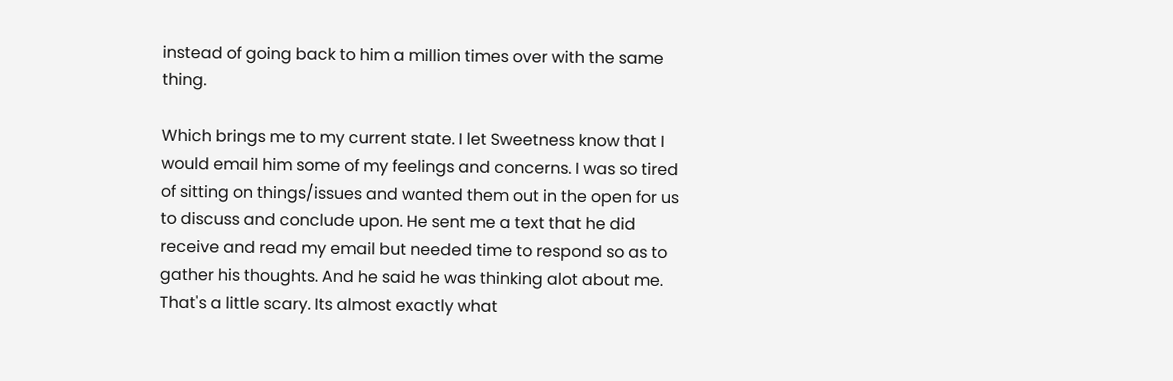instead of going back to him a million times over with the same thing.

Which brings me to my current state. I let Sweetness know that I would email him some of my feelings and concerns. I was so tired of sitting on things/issues and wanted them out in the open for us to discuss and conclude upon. He sent me a text that he did receive and read my email but needed time to respond so as to gather his thoughts. And he said he was thinking alot about me.
That's a little scary. Its almost exactly what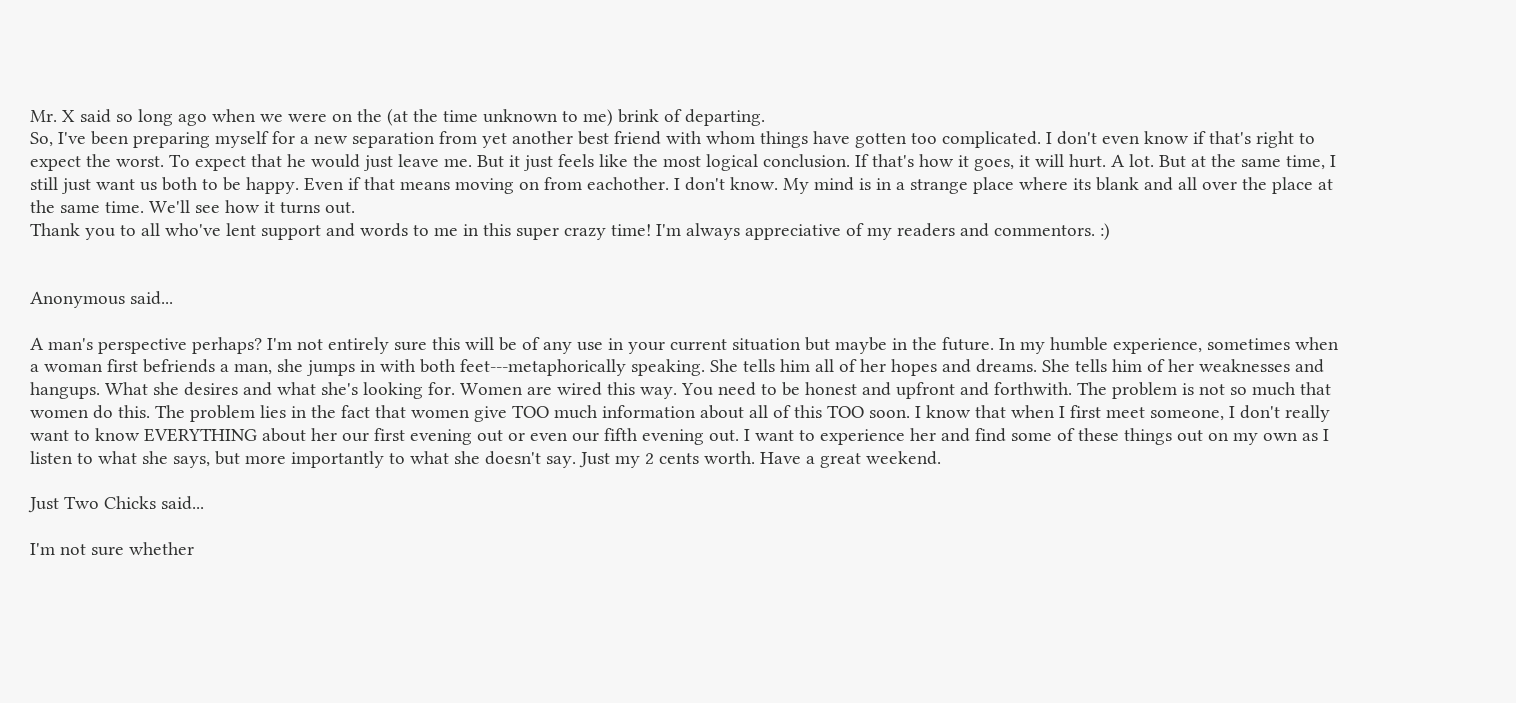Mr. X said so long ago when we were on the (at the time unknown to me) brink of departing.
So, I've been preparing myself for a new separation from yet another best friend with whom things have gotten too complicated. I don't even know if that's right to expect the worst. To expect that he would just leave me. But it just feels like the most logical conclusion. If that's how it goes, it will hurt. A lot. But at the same time, I still just want us both to be happy. Even if that means moving on from eachother. I don't know. My mind is in a strange place where its blank and all over the place at the same time. We'll see how it turns out.
Thank you to all who've lent support and words to me in this super crazy time! I'm always appreciative of my readers and commentors. :)


Anonymous said...

A man's perspective perhaps? I'm not entirely sure this will be of any use in your current situation but maybe in the future. In my humble experience, sometimes when a woman first befriends a man, she jumps in with both feet---metaphorically speaking. She tells him all of her hopes and dreams. She tells him of her weaknesses and hangups. What she desires and what she's looking for. Women are wired this way. You need to be honest and upfront and forthwith. The problem is not so much that women do this. The problem lies in the fact that women give TOO much information about all of this TOO soon. I know that when I first meet someone, I don't really want to know EVERYTHING about her our first evening out or even our fifth evening out. I want to experience her and find some of these things out on my own as I listen to what she says, but more importantly to what she doesn't say. Just my 2 cents worth. Have a great weekend.

Just Two Chicks said...

I'm not sure whether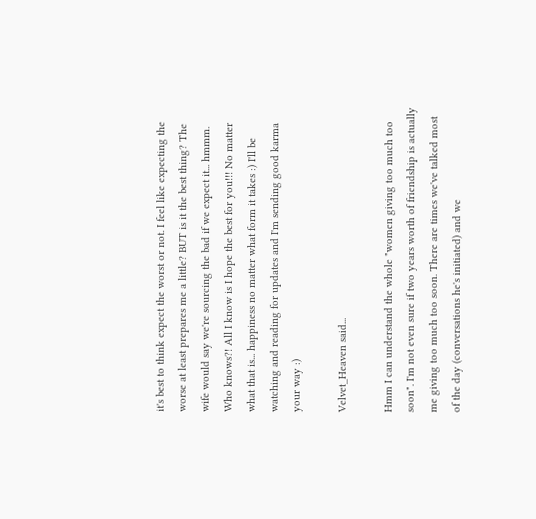it's best to think expect the worst or not. I feel like expecting the worse at least prepares me a little? BUT is it the best thing? The wife would say we're sourcing the bad if we expect it... hmmm. Who knows?! All I know is I hope the best for you!!! No matter what that is... happiness no matter what form it takes :) I'll be watching and reading for updates and I'm sending good karma your way :)

Velvet_Heaven said...

Hmm I can understand the whole "women giving too much too soon". I'm not even sure if two years worth of friendship is actually me giving too much too soon. There are times we've talked most of the day (conversations he's initiated) and we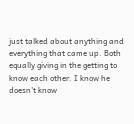just talked about anything and everything that came up. Both equally giving in the getting to know each other. I know he doesn't know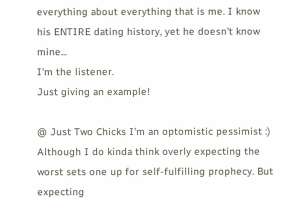everything about everything that is me. I know his ENTIRE dating history, yet he doesn't know mine...
I'm the listener.
Just giving an example!

@ Just Two Chicks I'm an optomistic pessimist :) Although I do kinda think overly expecting the worst sets one up for self-fulfilling prophecy. But expecting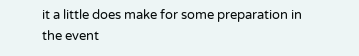it a little does make for some preparation in the event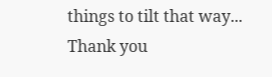things to tilt that way...
Thank you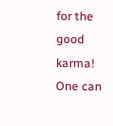for the good karma! One can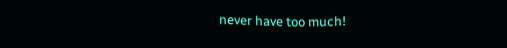never have too much!